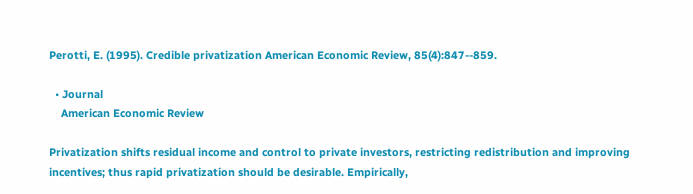Perotti, E. (1995). Credible privatization American Economic Review, 85(4):847--859.

  • Journal
    American Economic Review

Privatization shifts residual income and control to private investors, restricting redistribution and improving incentives; thus rapid privatization should be desirable. Empirically,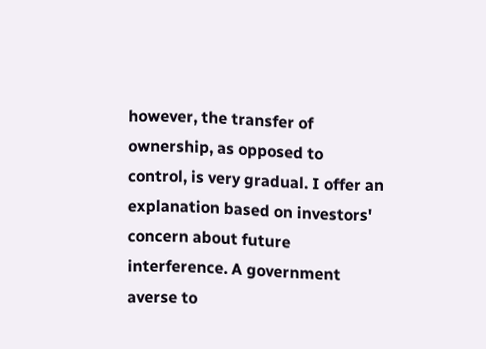however, the transfer of ownership, as opposed to control, is very gradual. I offer an explanation based on investors' concern about future interference. A government averse to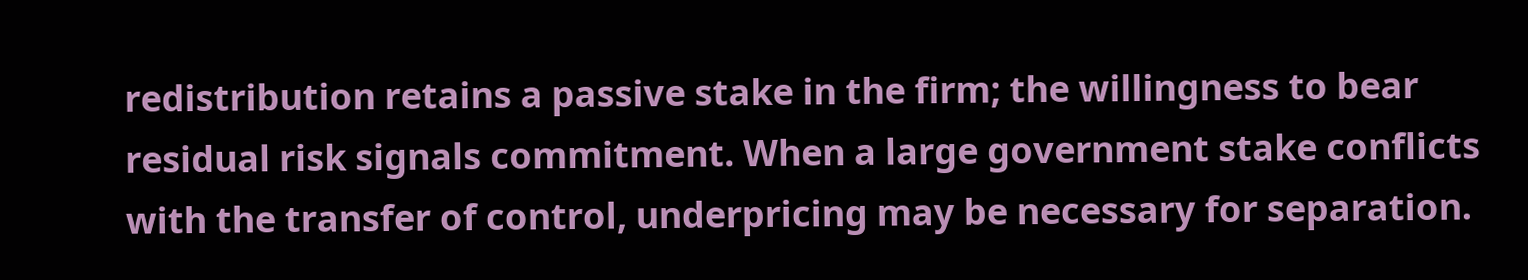redistribution retains a passive stake in the firm; the willingness to bear residual risk signals commitment. When a large government stake conflicts with the transfer of control, underpricing may be necessary for separation.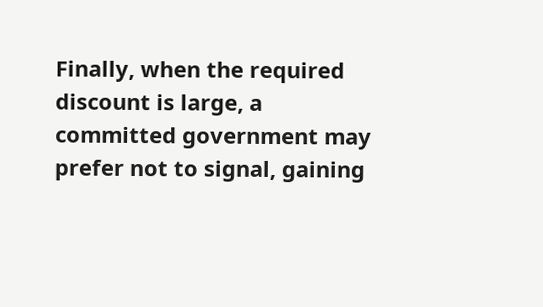Finally, when the required discount is large, a committed government may prefer not to signal, gaining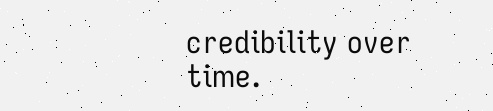credibility over time.